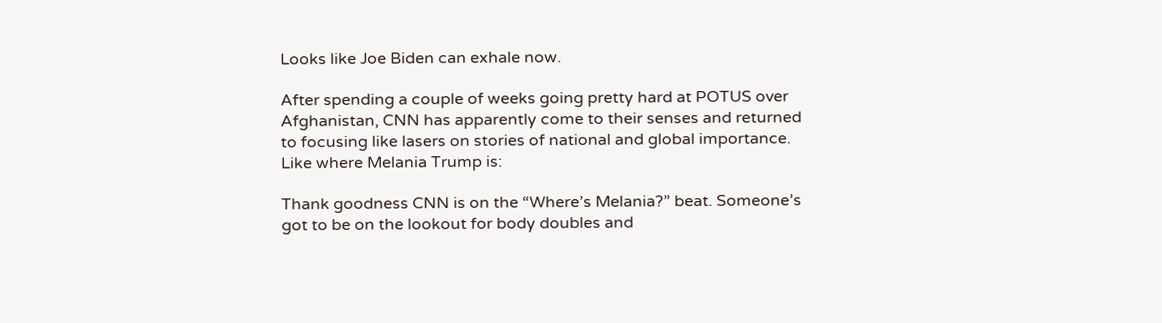Looks like Joe Biden can exhale now.

After spending a couple of weeks going pretty hard at POTUS over Afghanistan, CNN has apparently come to their senses and returned to focusing like lasers on stories of national and global importance. Like where Melania Trump is:

Thank goodness CNN is on the “Where’s Melania?” beat. Someone’s got to be on the lookout for body doubles and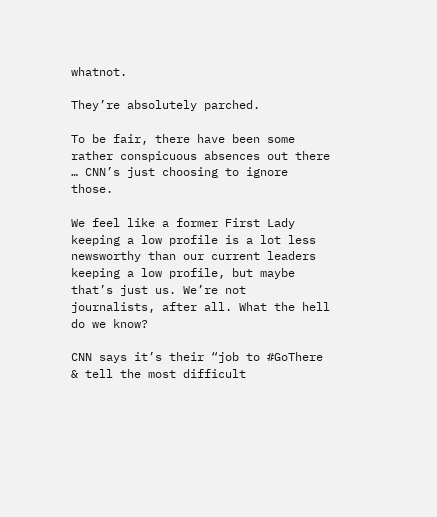whatnot.

They’re absolutely parched.

To be fair, there have been some rather conspicuous absences out there … CNN’s just choosing to ignore those.

We feel like a former First Lady keeping a low profile is a lot less newsworthy than our current leaders keeping a low profile, but maybe that’s just us. We’re not journalists, after all. What the hell do we know?

CNN says it’s their “job to #GoThere & tell the most difficult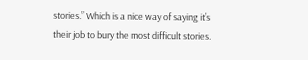stories.” Which is a nice way of saying it’s their job to bury the most difficult stories.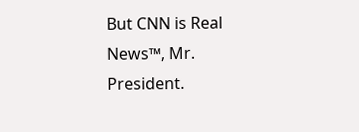But CNN is Real News™, Mr. President.